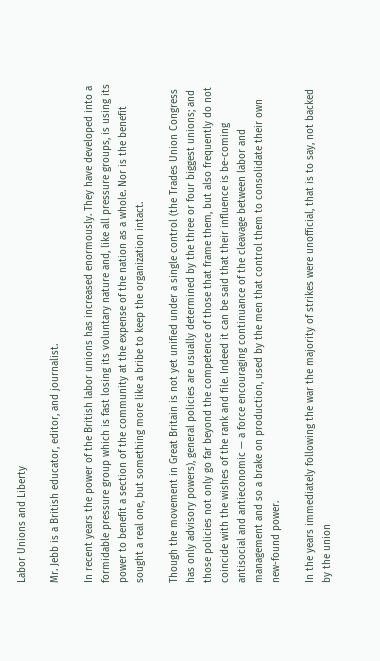Labor Unions and Liberty

Mr. Jebb is a British educator, editor, and journalist.

In recent years the power of the British labor unions has increased enormously. They have developed into a formidable pressure group which is fast losing its voluntary nature and, like all pressure groups, is using its power to benefit a section of the community at the expense of the nation as a whole. Nor is the benefit sought a real one, but something more like a bribe to keep the organization intact.

Though the movement in Great Britain is not yet unified under a single control (the Trades Union Congress has only advisory powers), general policies are usually determined by the three or four biggest unions; and those policies not only go far beyond the competence of those that frame them, but also frequently do not coincide with the wishes of the rank and file. Indeed it can be said that their influence is be-coming antisocial and antieconomic — a force encouraging continuance of the cleavage between labor and management and so a brake on production, used by the men that control them to consolidate their own new-found power.

In the years immediately following the war the majority of strikes were unofficial, that is to say, not backed by the union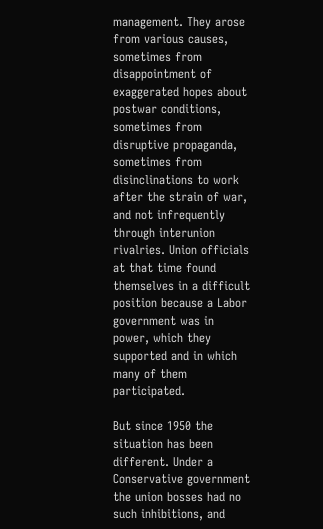management. They arose from various causes, sometimes from disappointment of exaggerated hopes about postwar conditions, sometimes from disruptive propaganda, sometimes from disinclinations to work after the strain of war, and not infrequently through interunion rivalries. Union officials at that time found themselves in a difficult position because a Labor government was in power, which they supported and in which many of them participated.

But since 1950 the situation has been different. Under a Conservative government the union bosses had no such inhibitions, and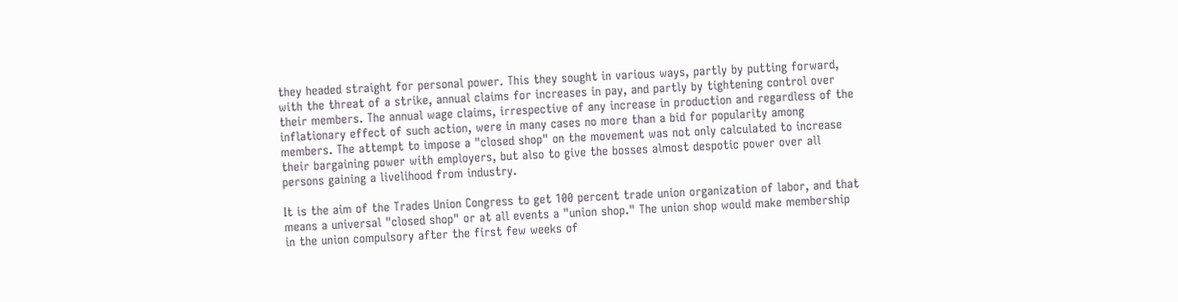they headed straight for personal power. This they sought in various ways, partly by putting forward, with the threat of a strike, annual claims for increases in pay, and partly by tightening control over their members. The annual wage claims, irrespective of any increase in production and regardless of the inflationary effect of such action, were in many cases no more than a bid for popularity among members. The attempt to impose a "closed shop" on the movement was not only calculated to increase their bargaining power with employers, but also to give the bosses almost despotic power over all persons gaining a livelihood from industry.

It is the aim of the Trades Union Congress to get 100 percent trade union organization of labor, and that means a universal "closed shop" or at all events a "union shop." The union shop would make membership in the union compulsory after the first few weeks of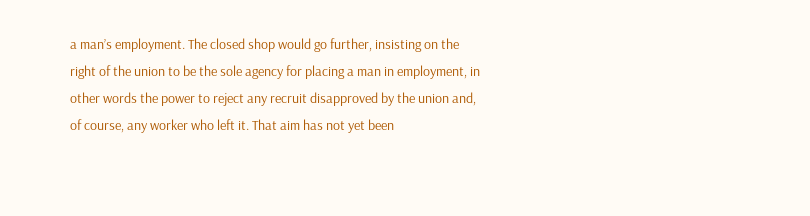a man’s employment. The closed shop would go further, insisting on the right of the union to be the sole agency for placing a man in employment, in other words the power to reject any recruit disapproved by the union and, of course, any worker who left it. That aim has not yet been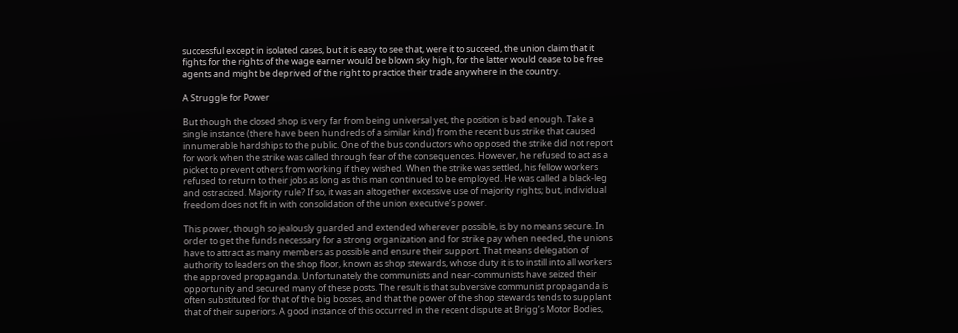successful except in isolated cases, but it is easy to see that, were it to succeed, the union claim that it fights for the rights of the wage earner would be blown sky high, for the latter would cease to be free agents and might be deprived of the right to practice their trade anywhere in the country.

A Struggle for Power

But though the closed shop is very far from being universal yet, the position is bad enough. Take a single instance (there have been hundreds of a similar kind) from the recent bus strike that caused innumerable hardships to the public. One of the bus conductors who opposed the strike did not report for work when the strike was called through fear of the consequences. However, he refused to act as a picket to prevent others from working if they wished. When the strike was settled, his fellow workers refused to return to their jobs as long as this man continued to be employed. He was called a black-leg and ostracized. Majority rule? If so, it was an altogether excessive use of majority rights; but, individual freedom does not fit in with consolidation of the union executive’s power.

This power, though so jealously guarded and extended wherever possible, is by no means secure. In order to get the funds necessary for a strong organization and for strike pay when needed, the unions have to attract as many members as possible and ensure their support. That means delegation of authority to leaders on the shop floor, known as shop stewards, whose duty it is to instill into all workers the approved propaganda. Unfortunately the communists and near-communists have seized their opportunity and secured many of these posts. The result is that subversive communist propaganda is often substituted for that of the big bosses, and that the power of the shop stewards tends to supplant that of their superiors. A good instance of this occurred in the recent dispute at Brigg’s Motor Bodies,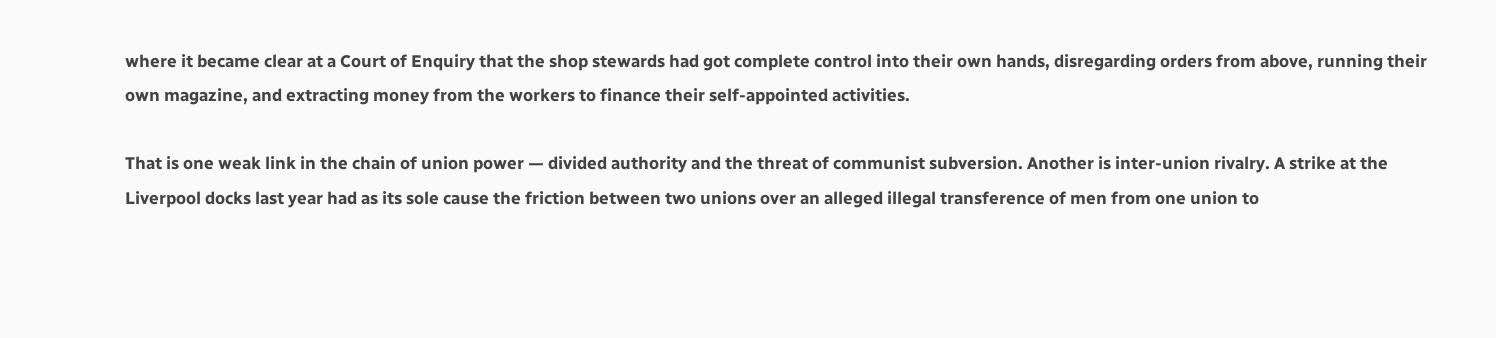where it became clear at a Court of Enquiry that the shop stewards had got complete control into their own hands, disregarding orders from above, running their own magazine, and extracting money from the workers to finance their self-appointed activities.

That is one weak link in the chain of union power — divided authority and the threat of communist subversion. Another is inter-union rivalry. A strike at the Liverpool docks last year had as its sole cause the friction between two unions over an alleged illegal transference of men from one union to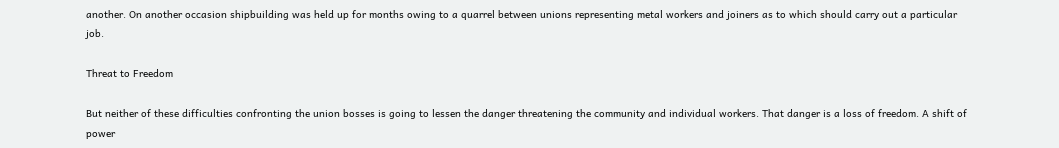another. On another occasion shipbuilding was held up for months owing to a quarrel between unions representing metal workers and joiners as to which should carry out a particular job.

Threat to Freedom

But neither of these difficulties confronting the union bosses is going to lessen the danger threatening the community and individual workers. That danger is a loss of freedom. A shift of power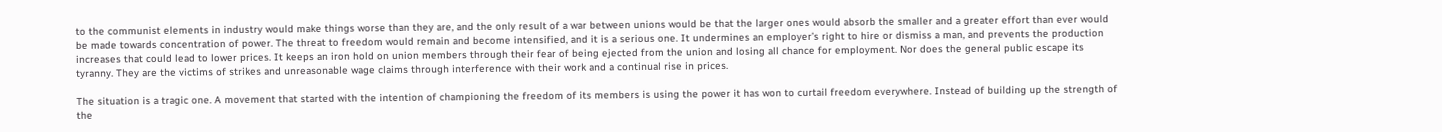to the communist elements in industry would make things worse than they are, and the only result of a war between unions would be that the larger ones would absorb the smaller and a greater effort than ever would be made towards concentration of power. The threat to freedom would remain and become intensified, and it is a serious one. It undermines an employer’s right to hire or dismiss a man, and prevents the production increases that could lead to lower prices. It keeps an iron hold on union members through their fear of being ejected from the union and losing all chance for employment. Nor does the general public escape its tyranny. They are the victims of strikes and unreasonable wage claims through interference with their work and a continual rise in prices.

The situation is a tragic one. A movement that started with the intention of championing the freedom of its members is using the power it has won to curtail freedom everywhere. Instead of building up the strength of the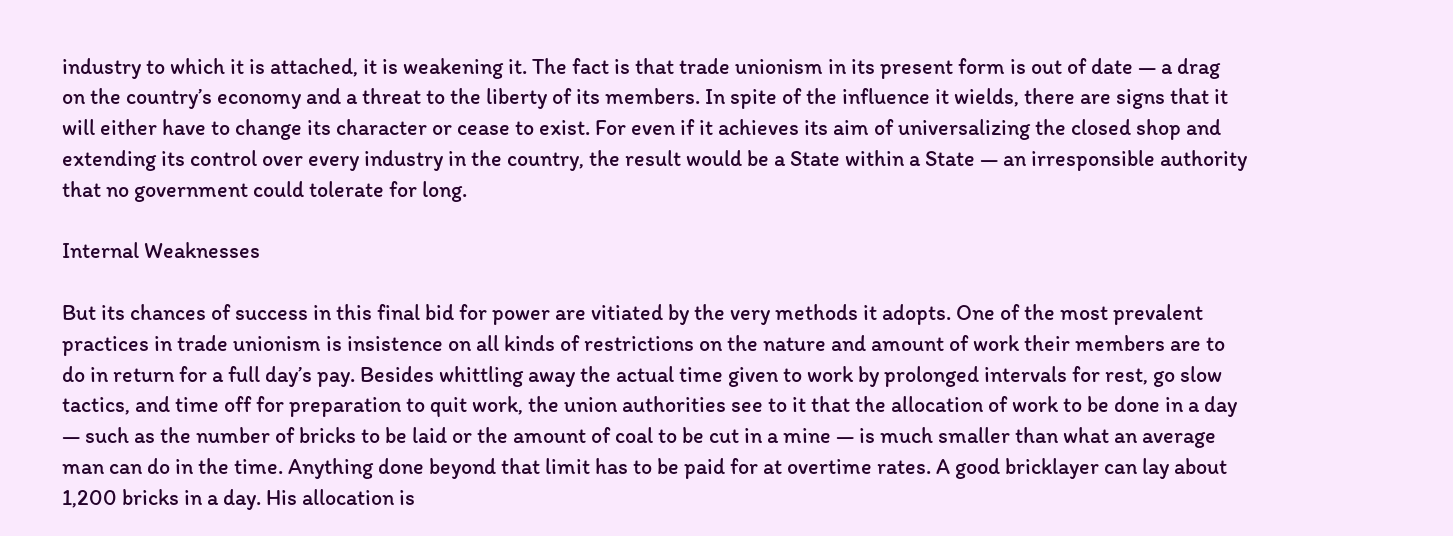industry to which it is attached, it is weakening it. The fact is that trade unionism in its present form is out of date — a drag on the country’s economy and a threat to the liberty of its members. In spite of the influence it wields, there are signs that it will either have to change its character or cease to exist. For even if it achieves its aim of universalizing the closed shop and extending its control over every industry in the country, the result would be a State within a State — an irresponsible authority that no government could tolerate for long.

Internal Weaknesses

But its chances of success in this final bid for power are vitiated by the very methods it adopts. One of the most prevalent practices in trade unionism is insistence on all kinds of restrictions on the nature and amount of work their members are to do in return for a full day’s pay. Besides whittling away the actual time given to work by prolonged intervals for rest, go slow tactics, and time off for preparation to quit work, the union authorities see to it that the allocation of work to be done in a day — such as the number of bricks to be laid or the amount of coal to be cut in a mine — is much smaller than what an average man can do in the time. Anything done beyond that limit has to be paid for at overtime rates. A good bricklayer can lay about 1,200 bricks in a day. His allocation is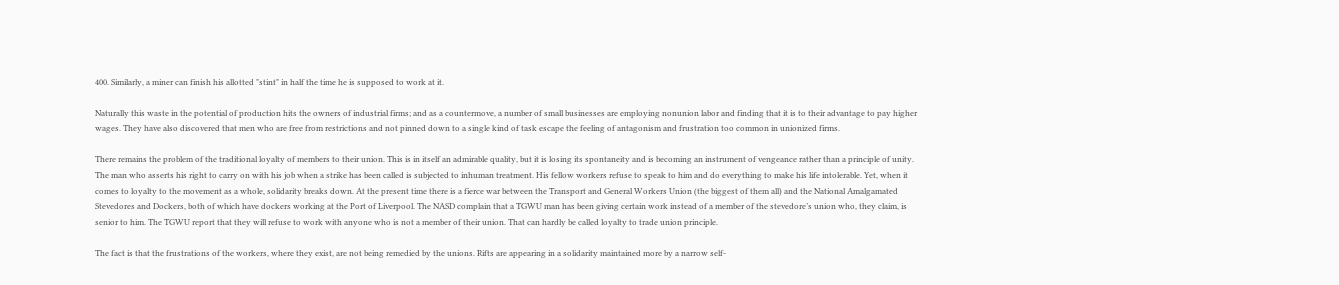400. Similarly, a miner can finish his allotted "stint" in half the time he is supposed to work at it.

Naturally this waste in the potential of production hits the owners of industrial firms; and as a countermove, a number of small businesses are employing nonunion labor and finding that it is to their advantage to pay higher wages. They have also discovered that men who are free from restrictions and not pinned down to a single kind of task escape the feeling of antagonism and frustration too common in unionized firms.

There remains the problem of the traditional loyalty of members to their union. This is in itself an admirable quality, but it is losing its spontaneity and is becoming an instrument of vengeance rather than a principle of unity. The man who asserts his right to carry on with his job when a strike has been called is subjected to inhuman treatment. His fellow workers refuse to speak to him and do everything to make his life intolerable. Yet, when it comes to loyalty to the movement as a whole, solidarity breaks down. At the present time there is a fierce war between the Transport and General Workers Union (the biggest of them all) and the National Amalgamated Stevedores and Dockers, both of which have dockers working at the Port of Liverpool. The NASD complain that a TGWU man has been giving certain work instead of a member of the stevedore’s union who, they claim, is senior to him. The TGWU report that they will refuse to work with anyone who is not a member of their union. That can hardly be called loyalty to trade union principle.

The fact is that the frustrations of the workers, where they exist, are not being remedied by the unions. Rifts are appearing in a solidarity maintained more by a narrow self-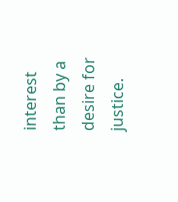interest than by a desire for justice.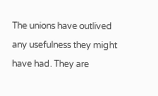The unions have outlived any usefulness they might have had. They are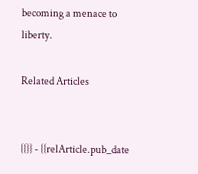becoming a menace to liberty.

Related Articles


{{}} - {{relArticle.pub_date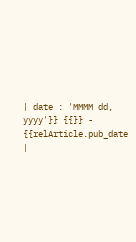| date : 'MMMM dd, yyyy'}} {{}} - {{relArticle.pub_date |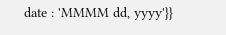date : 'MMMM dd, yyyy'}}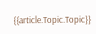{{article.Topic.Topic}}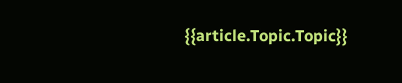{{article.Topic.Topic}}